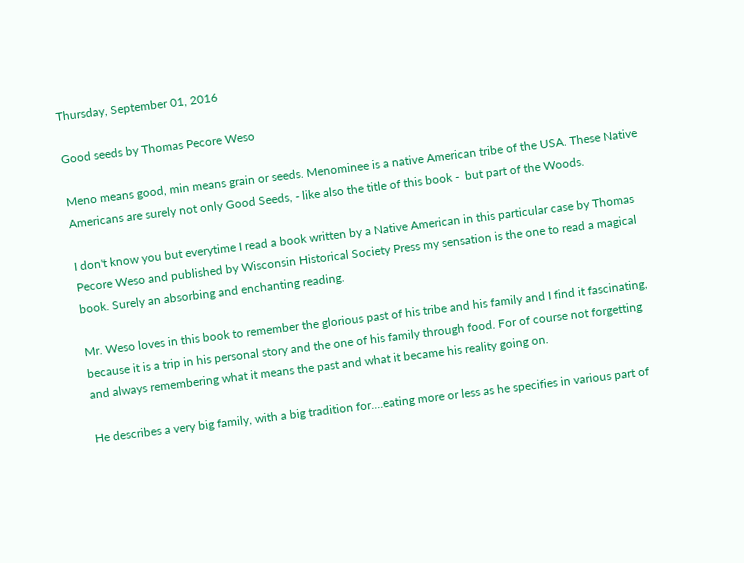Thursday, September 01, 2016

Good seeds by Thomas Pecore Weso

Meno means good, min means grain or seeds. Menominee is a native American tribe of the USA. These Native Americans are surely not only Good Seeds, - like also the title of this book -  but part of the Woods.

I don't know you but everytime I read a book written by a Native American in this particular case by Thomas Pecore Weso and published by Wisconsin Historical Society Press my sensation is the one to read a magical book. Surely an absorbing and enchanting reading.

Mr. Weso loves in this book to remember the glorious past of his tribe and his family and I find it fascinating, because it is a trip in his personal story and the one of his family through food. For of course not forgetting and always remembering what it means the past and what it became his reality going on.

He describes a very big family, with a big tradition for....eating more or less as he specifies in various part of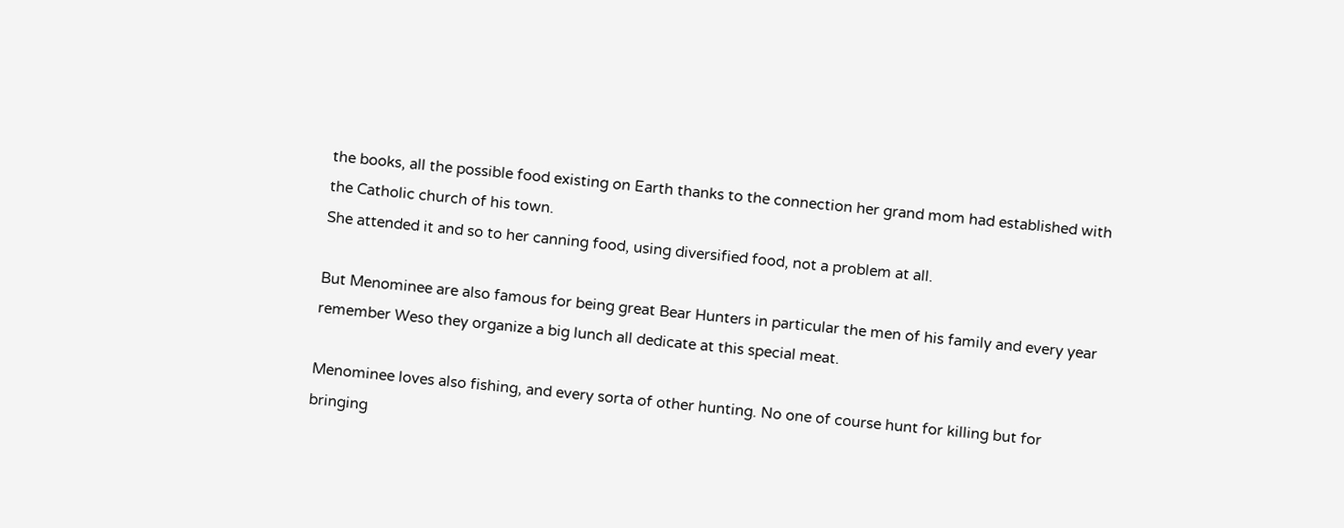the books, all the possible food existing on Earth thanks to the connection her grand mom had established with the Catholic church of his town.
She attended it and so to her canning food, using diversified food, not a problem at all.

But Menominee are also famous for being great Bear Hunters in particular the men of his family and every year remember Weso they organize a big lunch all dedicate at this special meat.

Menominee loves also fishing, and every sorta of other hunting. No one of course hunt for killing but for bringing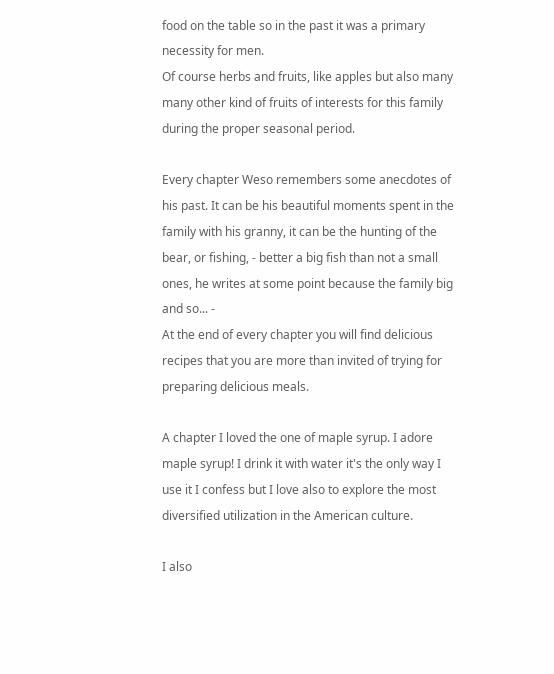food on the table so in the past it was a primary necessity for men.
Of course herbs and fruits, like apples but also many many other kind of fruits of interests for this family during the proper seasonal period.

Every chapter Weso remembers some anecdotes of his past. It can be his beautiful moments spent in the family with his granny, it can be the hunting of the bear, or fishing, - better a big fish than not a small ones, he writes at some point because the family big and so... -
At the end of every chapter you will find delicious recipes that you are more than invited of trying for preparing delicious meals.

A chapter I loved the one of maple syrup. I adore maple syrup! I drink it with water it's the only way I use it I confess but I love also to explore the most diversified utilization in the American culture.

I also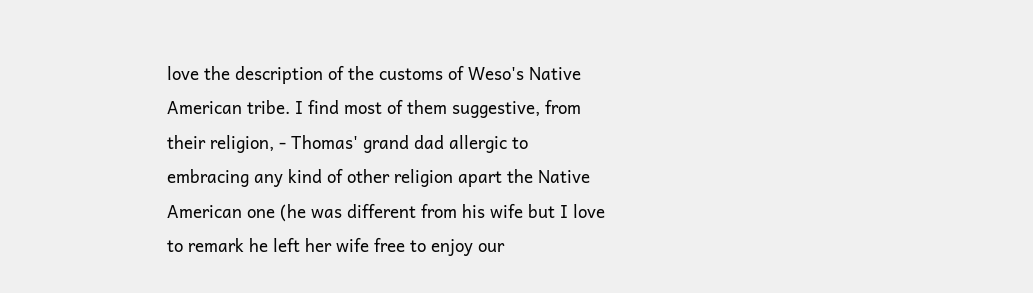love the description of the customs of Weso's Native American tribe. I find most of them suggestive, from their religion, - Thomas' grand dad allergic to embracing any kind of other religion apart the Native American one (he was different from his wife but I love to remark he left her wife free to enjoy our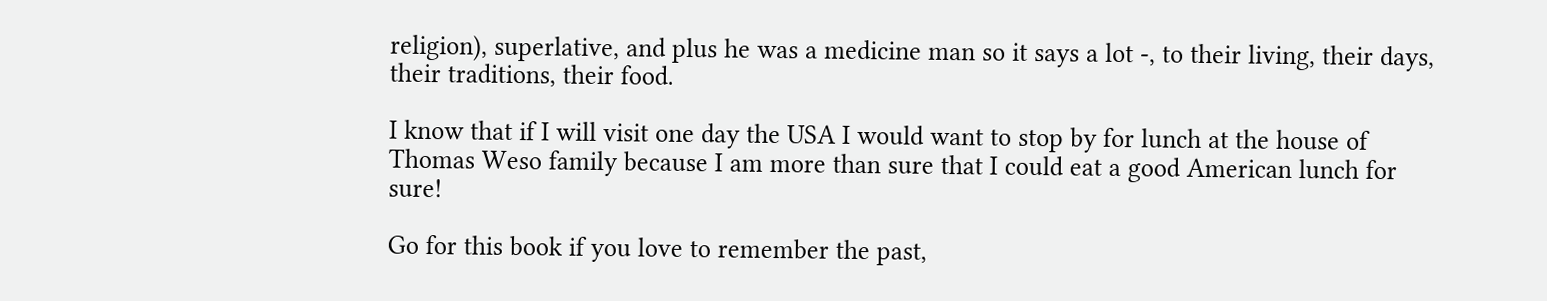religion), superlative, and plus he was a medicine man so it says a lot -, to their living, their days, their traditions, their food.

I know that if I will visit one day the USA I would want to stop by for lunch at the house of Thomas Weso family because I am more than sure that I could eat a good American lunch for sure!

Go for this book if you love to remember the past,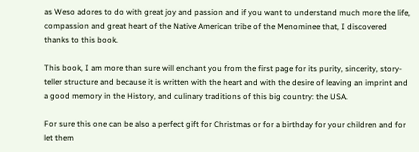as Weso adores to do with great joy and passion and if you want to understand much more the life, compassion and great heart of the Native American tribe of the Menominee that, I discovered thanks to this book.

This book, I am more than sure will enchant you from the first page for its purity, sincerity, story-teller structure and because it is written with the heart and with the desire of leaving an imprint and a good memory in the History, and culinary traditions of this big country: the USA.

For sure this one can be also a perfect gift for Christmas or for a birthday for your children and for let them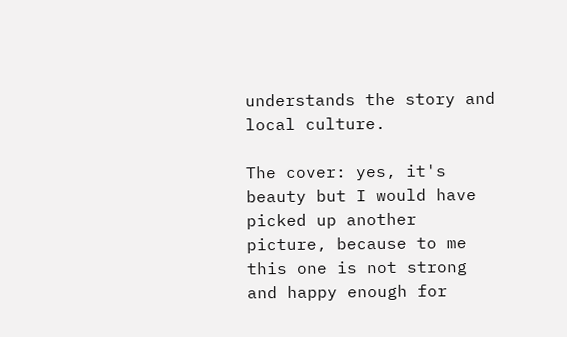understands the story and local culture.

The cover: yes, it's beauty but I would have picked up another picture, because to me this one is not strong and happy enough for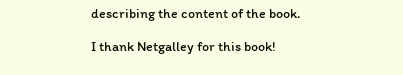describing the content of the book.

I thank Netgalley for this book!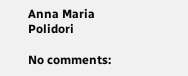Anna Maria Polidori

No comments: